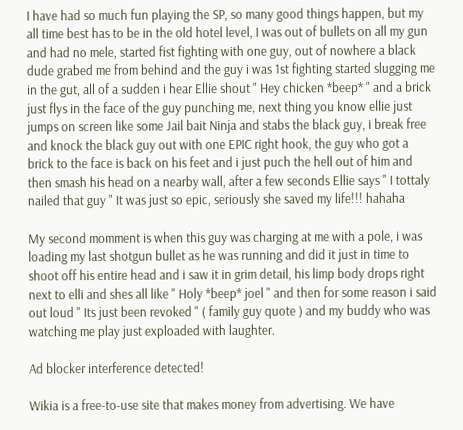I have had so much fun playing the SP, so many good things happen, but my all time best has to be in the old hotel level, I was out of bullets on all my gun and had no mele, started fist fighting with one guy, out of nowhere a black dude grabed me from behind and the guy i was 1st fighting started slugging me in the gut, all of a sudden i hear Ellie shout " Hey chicken *beep* " and a brick just flys in the face of the guy punching me, next thing you know ellie just jumps on screen like some Jail bait Ninja and stabs the black guy, i break free and knock the black guy out with one EPIC right hook, the guy who got a brick to the face is back on his feet and i just puch the hell out of him and then smash his head on a nearby wall, after a few seconds Ellie says " I tottaly nailed that guy " It was just so epic, seriously she saved my life!!! hahaha

My second momment is when this guy was charging at me with a pole, i was loading my last shotgun bullet as he was running and did it just in time to shoot off his entire head and i saw it in grim detail, his limp body drops right next to elli and shes all like " Holy *beep* joel " and then for some reason i said out loud " Its just been revoked " ( family guy quote ) and my buddy who was watching me play just exploaded with laughter.

Ad blocker interference detected!

Wikia is a free-to-use site that makes money from advertising. We have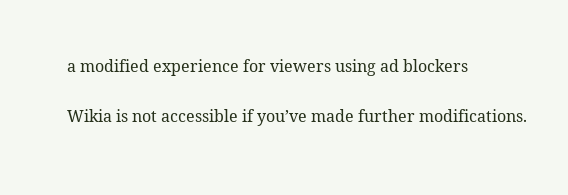a modified experience for viewers using ad blockers

Wikia is not accessible if you’ve made further modifications.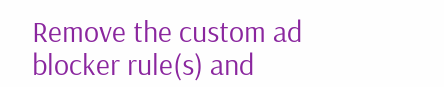Remove the custom ad blocker rule(s) and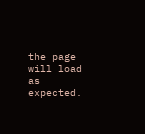the page will load as expected.